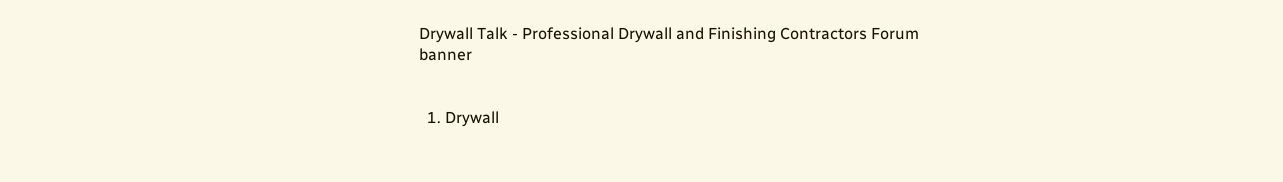Drywall Talk - Professional Drywall and Finishing Contractors Forum banner


  1. Drywall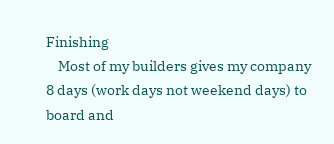Finishing
    Most of my builders gives my company 8 days (work days not weekend days) to board and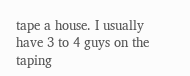tape a house. I usually have 3 to 4 guys on the taping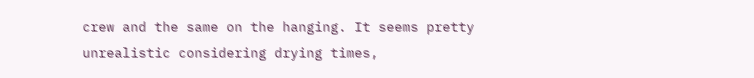crew and the same on the hanging. It seems pretty unrealistic considering drying times,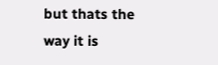but thats the way it is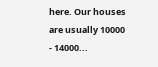here. Our houses are usually 10000 - 14000...